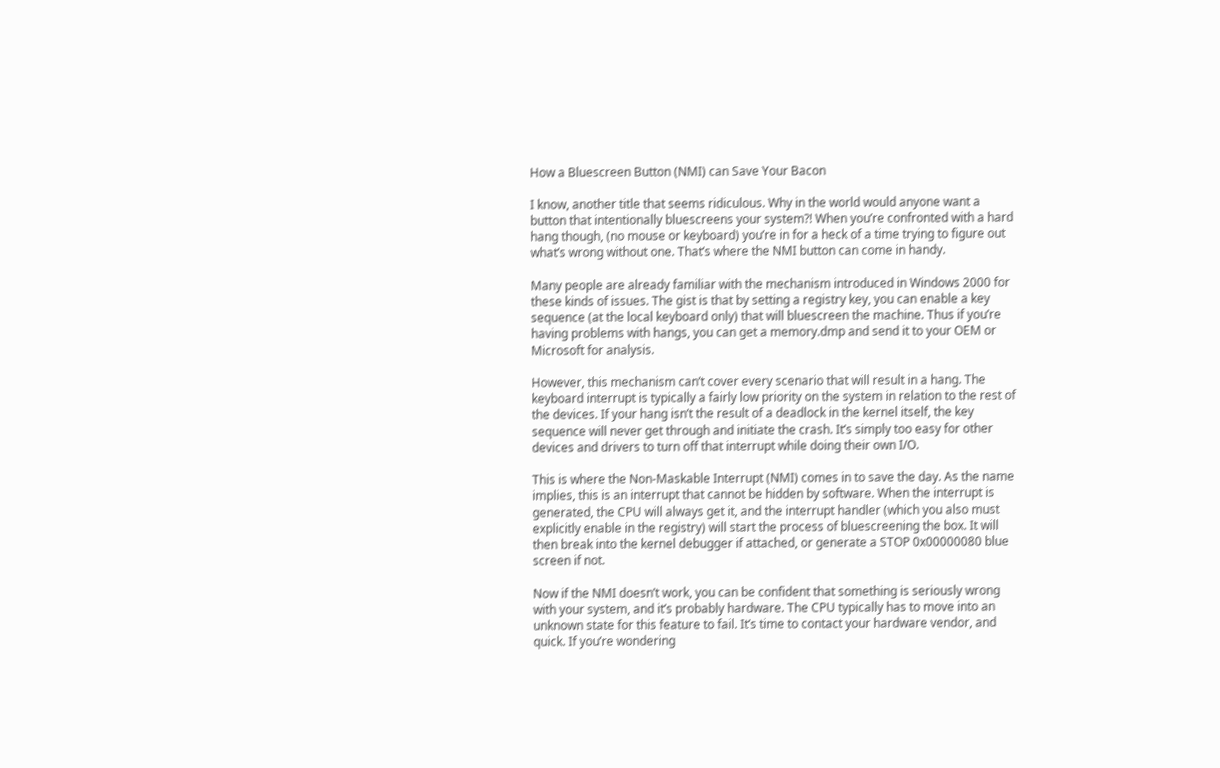How a Bluescreen Button (NMI) can Save Your Bacon

I know, another title that seems ridiculous. Why in the world would anyone want a button that intentionally bluescreens your system?! When you’re confronted with a hard hang though, (no mouse or keyboard) you’re in for a heck of a time trying to figure out what’s wrong without one. That’s where the NMI button can come in handy.

Many people are already familiar with the mechanism introduced in Windows 2000 for these kinds of issues. The gist is that by setting a registry key, you can enable a key sequence (at the local keyboard only) that will bluescreen the machine. Thus if you’re having problems with hangs, you can get a memory.dmp and send it to your OEM or Microsoft for analysis.

However, this mechanism can’t cover every scenario that will result in a hang. The keyboard interrupt is typically a fairly low priority on the system in relation to the rest of the devices. If your hang isn’t the result of a deadlock in the kernel itself, the key sequence will never get through and initiate the crash. It’s simply too easy for other devices and drivers to turn off that interrupt while doing their own I/O.

This is where the Non-Maskable Interrupt (NMI) comes in to save the day. As the name implies, this is an interrupt that cannot be hidden by software. When the interrupt is generated, the CPU will always get it, and the interrupt handler (which you also must explicitly enable in the registry) will start the process of bluescreening the box. It will then break into the kernel debugger if attached, or generate a STOP 0x00000080 blue screen if not.

Now if the NMI doesn’t work, you can be confident that something is seriously wrong with your system, and it’s probably hardware. The CPU typically has to move into an unknown state for this feature to fail. It’s time to contact your hardware vendor, and quick. If you’re wondering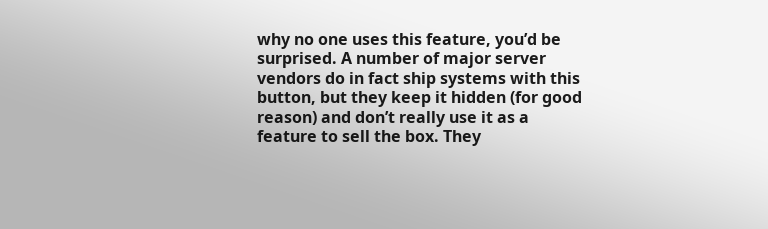why no one uses this feature, you’d be surprised. A number of major server vendors do in fact ship systems with this button, but they keep it hidden (for good reason) and don’t really use it as a feature to sell the box. They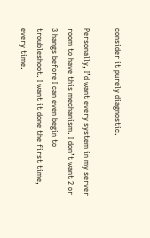consider it purely diagnostic.

Personally, I’d want every system in my server room to have this mechanism. I don’t want 2 or 3 hangs before I can even begin to troubleshoot. I want it done the first time, every time.